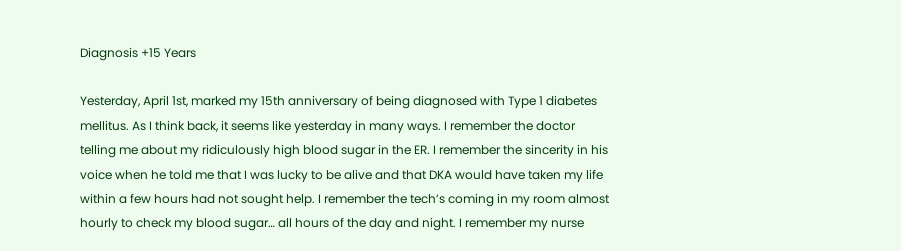Diagnosis +15 Years

Yesterday, April 1st, marked my 15th anniversary of being diagnosed with Type 1 diabetes mellitus. As I think back, it seems like yesterday in many ways. I remember the doctor telling me about my ridiculously high blood sugar in the ER. I remember the sincerity in his voice when he told me that I was lucky to be alive and that DKA would have taken my life within a few hours had not sought help. I remember the tech’s coming in my room almost hourly to check my blood sugar… all hours of the day and night. I remember my nurse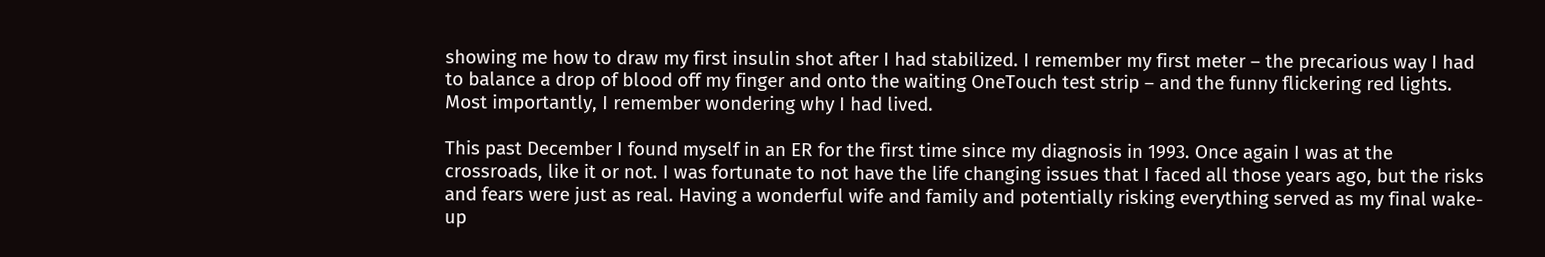showing me how to draw my first insulin shot after I had stabilized. I remember my first meter – the precarious way I had to balance a drop of blood off my finger and onto the waiting OneTouch test strip – and the funny flickering red lights. Most importantly, I remember wondering why I had lived.

This past December I found myself in an ER for the first time since my diagnosis in 1993. Once again I was at the crossroads, like it or not. I was fortunate to not have the life changing issues that I faced all those years ago, but the risks and fears were just as real. Having a wonderful wife and family and potentially risking everything served as my final wake-up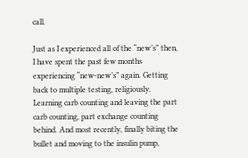call.

Just as I experienced all of the “new’s” then, I have spent the past few months experiencing “new-new’s” again. Getting back to multiple testing, religiously. Learning carb counting and leaving the part carb counting, part exchange counting behind. And most recently, finally biting the bullet and moving to the insulin pump,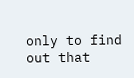only to find out that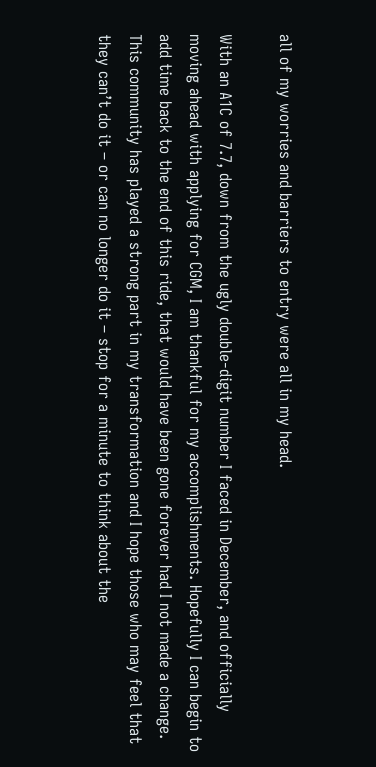all of my worries and barriers to entry were all in my head.

With an A1C of 7.7, down from the ugly double-digit number I faced in December, and officially moving ahead with applying for CGM, I am thankful for my accomplishments. Hopefully I can begin to add time back to the end of this ride, that would have been gone forever had I not made a change. This community has played a strong part in my transformation and I hope those who may feel that they can’t do it – or can no longer do it – stop for a minute to think about the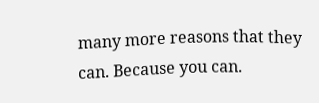many more reasons that they can. Because you can.